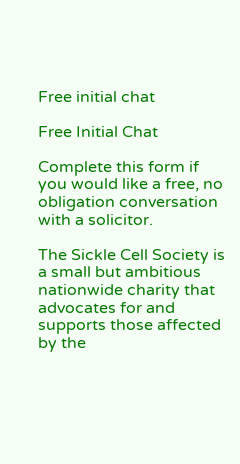Free initial chat

Free Initial Chat

Complete this form if you would like a free, no obligation conversation with a solicitor.

The Sickle Cell Society is a small but ambitious nationwide charity that advocates for and supports those affected by the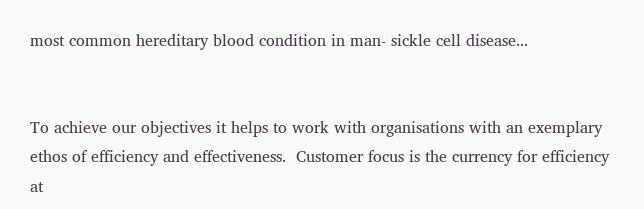most common hereditary blood condition in man- sickle cell disease...


To achieve our objectives it helps to work with organisations with an exemplary ethos of efficiency and effectiveness.  Customer focus is the currency for efficiency at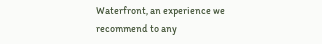Waterfront, an experience we recommend to any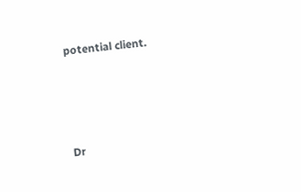potential client.




Dr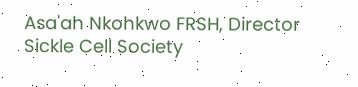Asa'ah Nkohkwo FRSH, Director
Sickle Cell Society